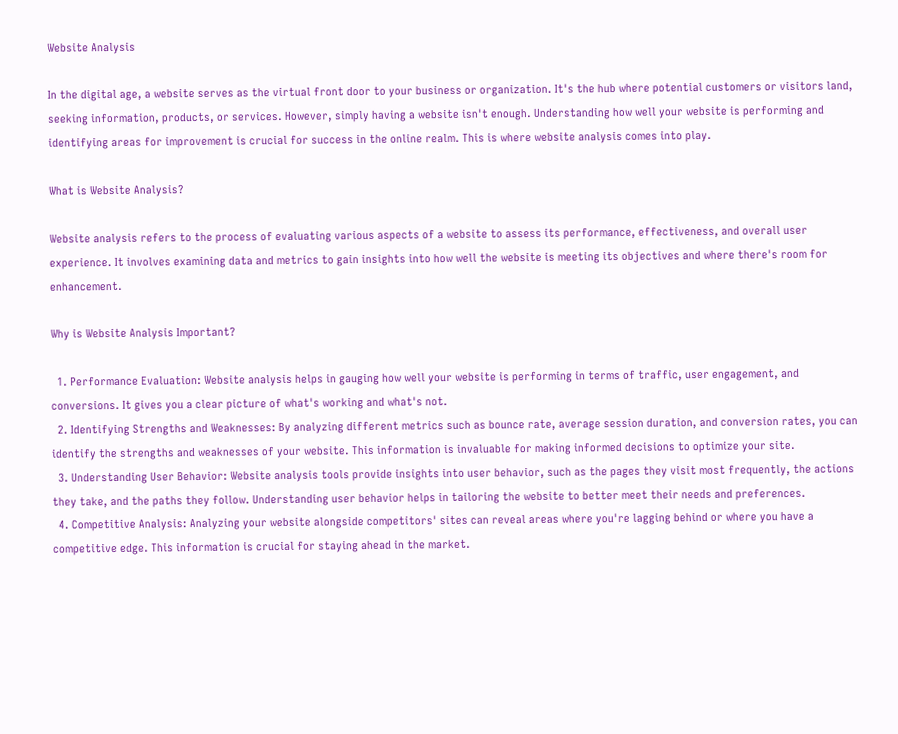Website Analysis

In the digital age, a website serves as the virtual front door to your business or organization. It's the hub where potential customers or visitors land, seeking information, products, or services. However, simply having a website isn't enough. Understanding how well your website is performing and identifying areas for improvement is crucial for success in the online realm. This is where website analysis comes into play.

What is Website Analysis?

Website analysis refers to the process of evaluating various aspects of a website to assess its performance, effectiveness, and overall user experience. It involves examining data and metrics to gain insights into how well the website is meeting its objectives and where there's room for enhancement.

Why is Website Analysis Important?

  1. Performance Evaluation: Website analysis helps in gauging how well your website is performing in terms of traffic, user engagement, and conversions. It gives you a clear picture of what's working and what's not.
  2. Identifying Strengths and Weaknesses: By analyzing different metrics such as bounce rate, average session duration, and conversion rates, you can identify the strengths and weaknesses of your website. This information is invaluable for making informed decisions to optimize your site.
  3. Understanding User Behavior: Website analysis tools provide insights into user behavior, such as the pages they visit most frequently, the actions they take, and the paths they follow. Understanding user behavior helps in tailoring the website to better meet their needs and preferences.
  4. Competitive Analysis: Analyzing your website alongside competitors' sites can reveal areas where you're lagging behind or where you have a competitive edge. This information is crucial for staying ahead in the market.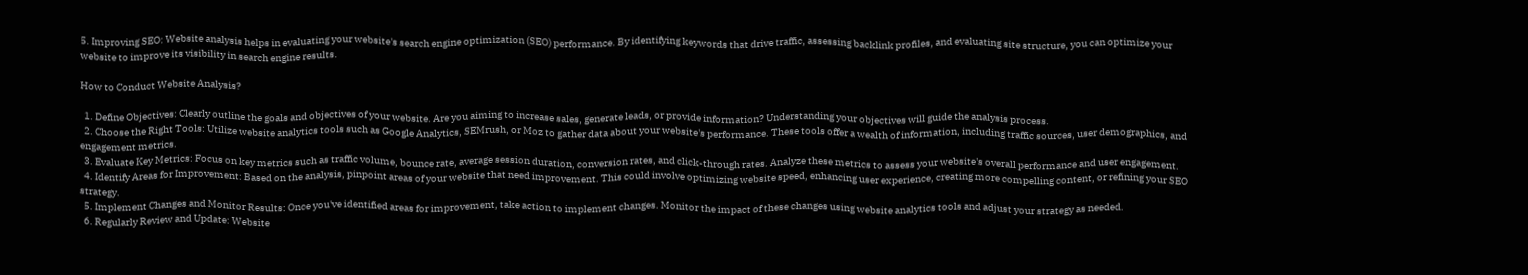5. Improving SEO: Website analysis helps in evaluating your website's search engine optimization (SEO) performance. By identifying keywords that drive traffic, assessing backlink profiles, and evaluating site structure, you can optimize your website to improve its visibility in search engine results.

How to Conduct Website Analysis?

  1. Define Objectives: Clearly outline the goals and objectives of your website. Are you aiming to increase sales, generate leads, or provide information? Understanding your objectives will guide the analysis process.
  2. Choose the Right Tools: Utilize website analytics tools such as Google Analytics, SEMrush, or Moz to gather data about your website's performance. These tools offer a wealth of information, including traffic sources, user demographics, and engagement metrics.
  3. Evaluate Key Metrics: Focus on key metrics such as traffic volume, bounce rate, average session duration, conversion rates, and click-through rates. Analyze these metrics to assess your website's overall performance and user engagement.
  4. Identify Areas for Improvement: Based on the analysis, pinpoint areas of your website that need improvement. This could involve optimizing website speed, enhancing user experience, creating more compelling content, or refining your SEO strategy.
  5. Implement Changes and Monitor Results: Once you've identified areas for improvement, take action to implement changes. Monitor the impact of these changes using website analytics tools and adjust your strategy as needed.
  6. Regularly Review and Update: Website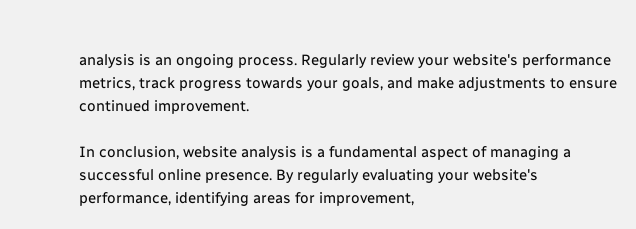analysis is an ongoing process. Regularly review your website's performance metrics, track progress towards your goals, and make adjustments to ensure continued improvement.

In conclusion, website analysis is a fundamental aspect of managing a successful online presence. By regularly evaluating your website's performance, identifying areas for improvement,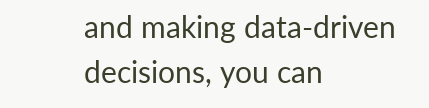and making data-driven decisions, you can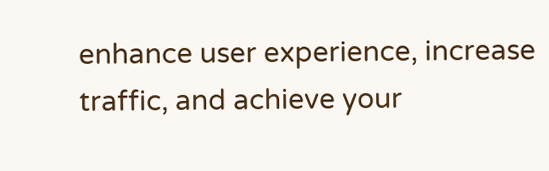enhance user experience, increase traffic, and achieve your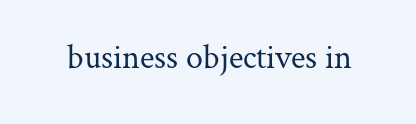business objectives in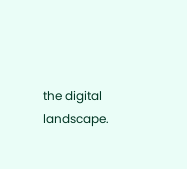the digital landscape.